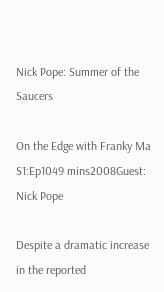Nick Pope: Summer of the Saucers

On the Edge with Franky Ma
S1:Ep1049 mins2008Guest: Nick Pope

Despite a dramatic increase in the reported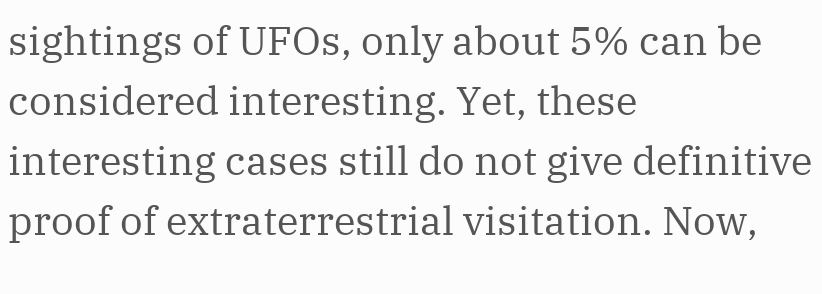sightings of UFOs, only about 5% can be considered interesting. Yet, these interesting cases still do not give definitive proof of extraterrestrial visitation. Now,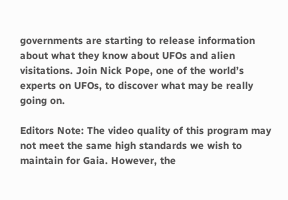governments are starting to release information about what they know about UFOs and alien visitations. Join Nick Pope, one of the world’s experts on UFOs, to discover what may be really going on.

Editors Note: The video quality of this program may not meet the same high standards we wish to maintain for Gaia. However, the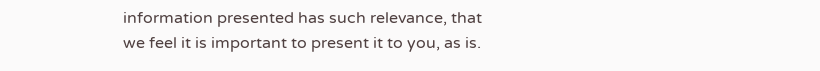information presented has such relevance, that we feel it is important to present it to you, as is.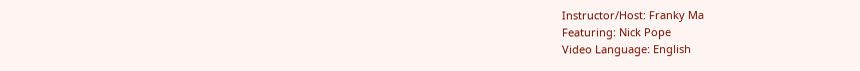Instructor/Host: Franky Ma
Featuring: Nick Pope
Video Language: English